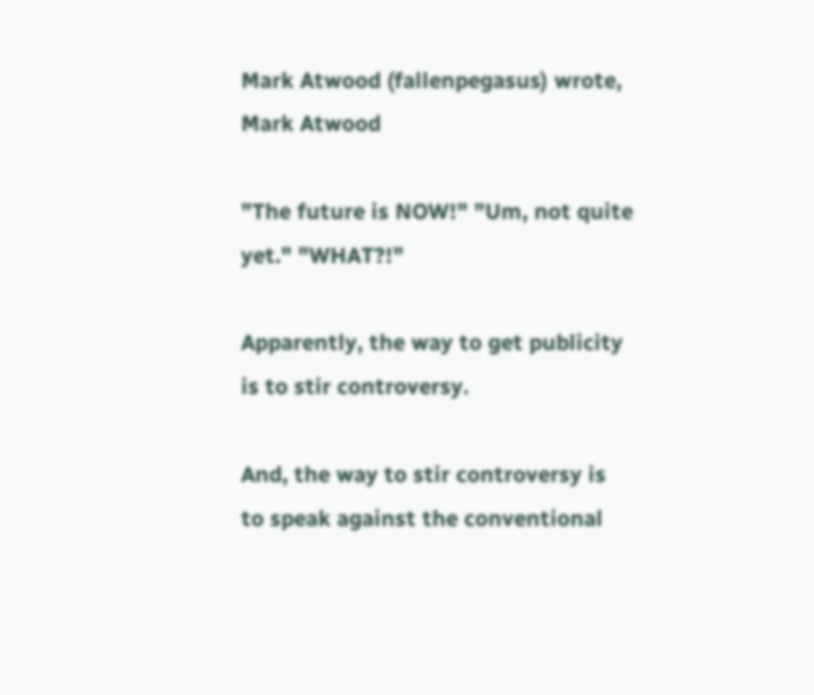Mark Atwood (fallenpegasus) wrote,
Mark Atwood

"The future is NOW!" "Um, not quite yet." "WHAT?!"

Apparently, the way to get publicity is to stir controversy.

And, the way to stir controversy is to speak against the conventional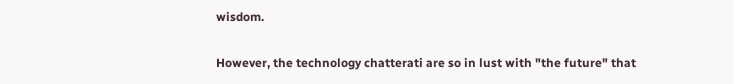wisdom.

However, the technology chatterati are so in lust with "the future" that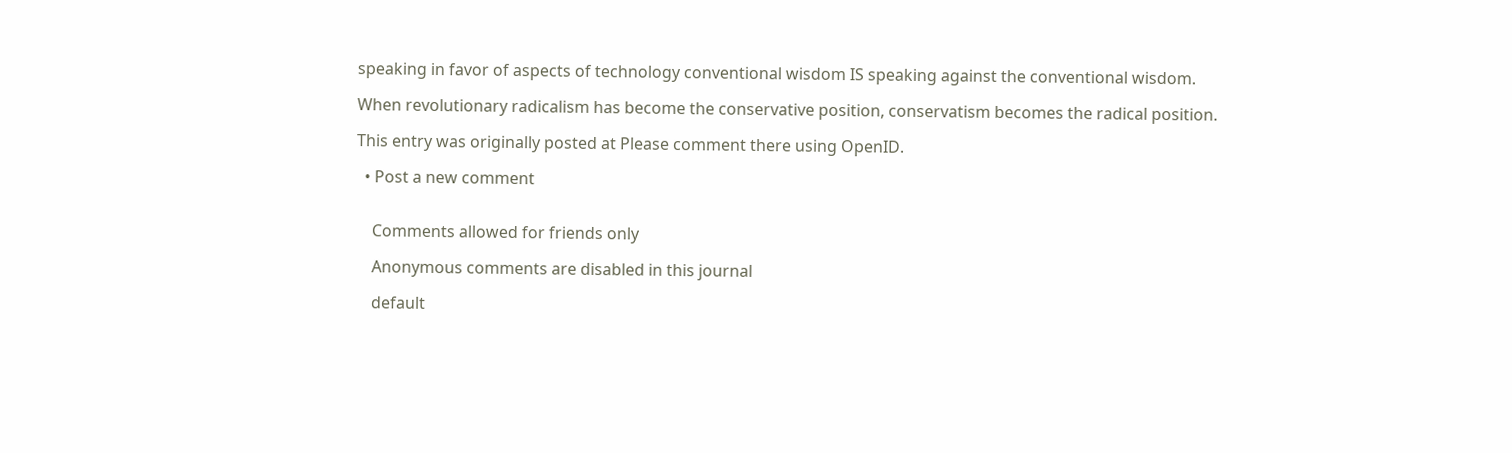speaking in favor of aspects of technology conventional wisdom IS speaking against the conventional wisdom.

When revolutionary radicalism has become the conservative position, conservatism becomes the radical position.

This entry was originally posted at Please comment there using OpenID.

  • Post a new comment


    Comments allowed for friends only

    Anonymous comments are disabled in this journal

    default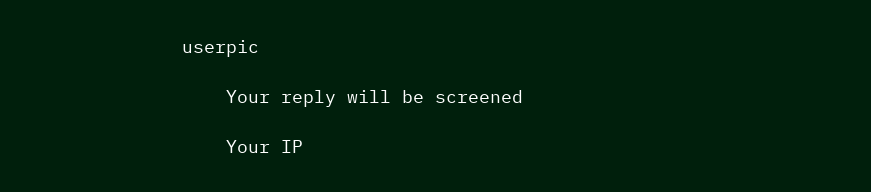userpic

    Your reply will be screened

    Your IP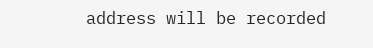address will be recorded